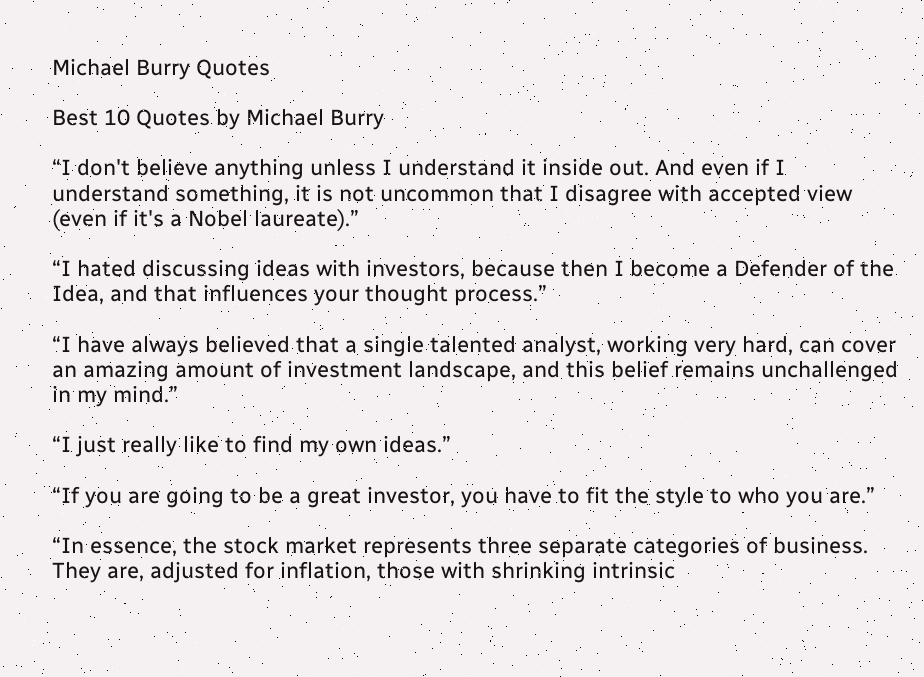Michael Burry Quotes

Best 10 Quotes by Michael Burry

“I don't believe anything unless I understand it inside out. And even if I understand something, it is not uncommon that I disagree with accepted view (even if it's a Nobel laureate).”

“I hated discussing ideas with investors, because then I become a Defender of the Idea, and that influences your thought process.”

“I have always believed that a single talented analyst, working very hard, can cover an amazing amount of investment landscape, and this belief remains unchallenged in my mind.”

“I just really like to find my own ideas.”

“If you are going to be a great investor, you have to fit the style to who you are.”

“In essence, the stock market represents three separate categories of business. They are, adjusted for inflation, those with shrinking intrinsic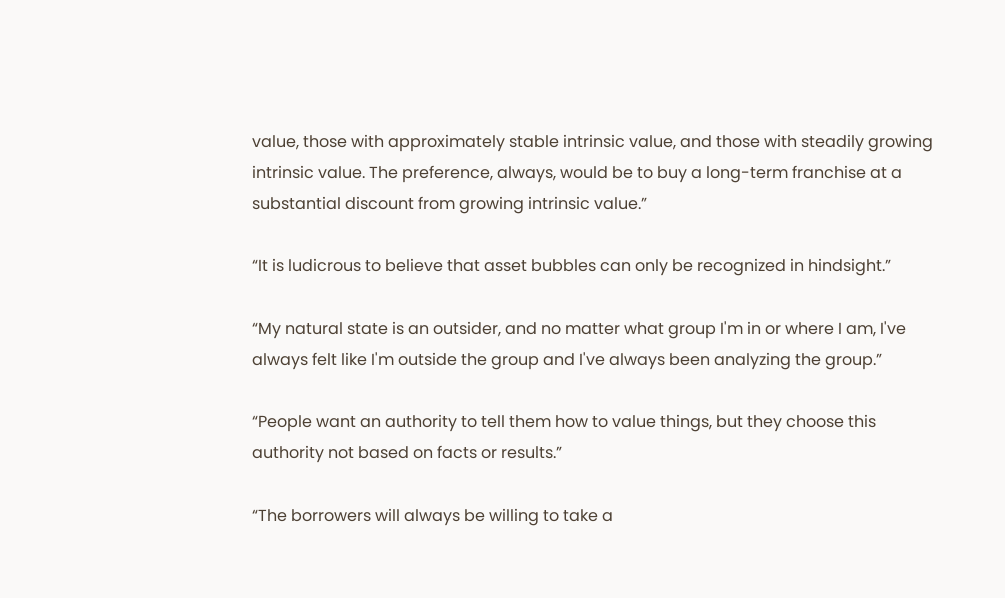value, those with approximately stable intrinsic value, and those with steadily growing intrinsic value. The preference, always, would be to buy a long-term franchise at a substantial discount from growing intrinsic value.”

“It is ludicrous to believe that asset bubbles can only be recognized in hindsight.”

“My natural state is an outsider, and no matter what group I'm in or where I am, I've always felt like I'm outside the group and I've always been analyzing the group.”

“People want an authority to tell them how to value things, but they choose this authority not based on facts or results.”

“The borrowers will always be willing to take a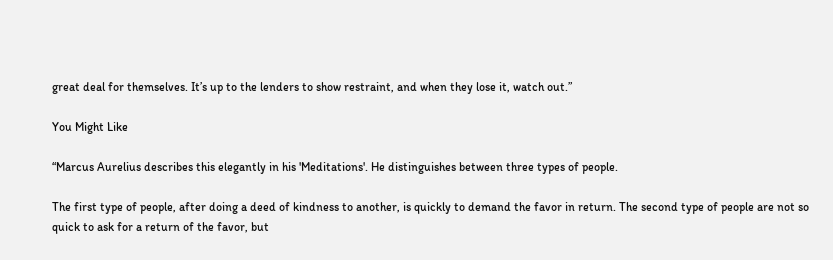great deal for themselves. It’s up to the lenders to show restraint, and when they lose it, watch out.”

You Might Like

“Marcus Aurelius describes this elegantly in his 'Meditations'. He distinguishes between three types of people.

The first type of people, after doing a deed of kindness to another, is quickly to demand the favor in return. The second type of people are not so quick to ask for a return of the favor, but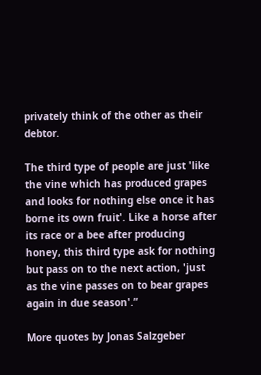privately think of the other as their debtor.

The third type of people are just 'like the vine which has produced grapes and looks for nothing else once it has borne its own fruit'. Like a horse after its race or a bee after producing honey, this third type ask for nothing but pass on to the next action, 'just as the vine passes on to bear grapes again in due season'.”

More quotes by Jonas Salzgeber